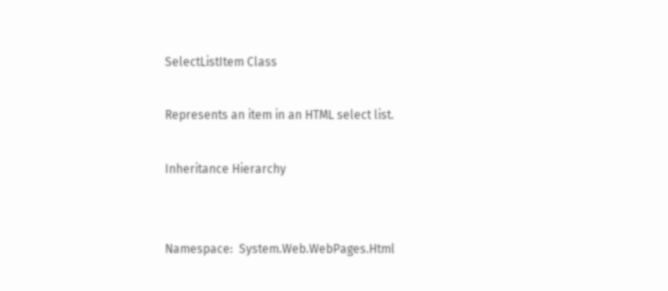SelectListItem Class

Represents an item in an HTML select list.

Inheritance Hierarchy


Namespace:  System.Web.WebPages.Html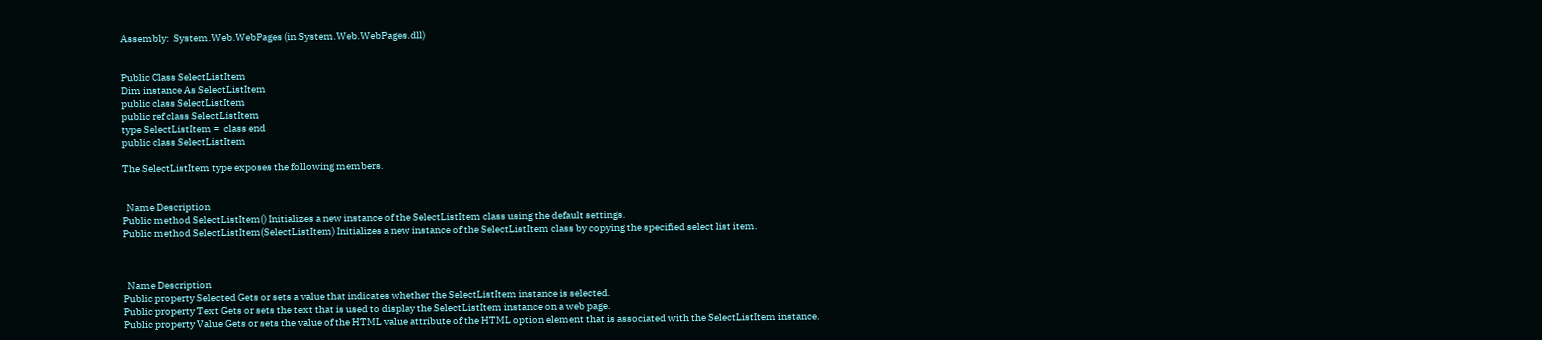Assembly:  System.Web.WebPages (in System.Web.WebPages.dll)


Public Class SelectListItem
Dim instance As SelectListItem
public class SelectListItem
public ref class SelectListItem
type SelectListItem =  class end
public class SelectListItem

The SelectListItem type exposes the following members.


  Name Description
Public method SelectListItem() Initializes a new instance of the SelectListItem class using the default settings.
Public method SelectListItem(SelectListItem) Initializes a new instance of the SelectListItem class by copying the specified select list item.



  Name Description
Public property Selected Gets or sets a value that indicates whether the SelectListItem instance is selected.
Public property Text Gets or sets the text that is used to display the SelectListItem instance on a web page.
Public property Value Gets or sets the value of the HTML value attribute of the HTML option element that is associated with the SelectListItem instance.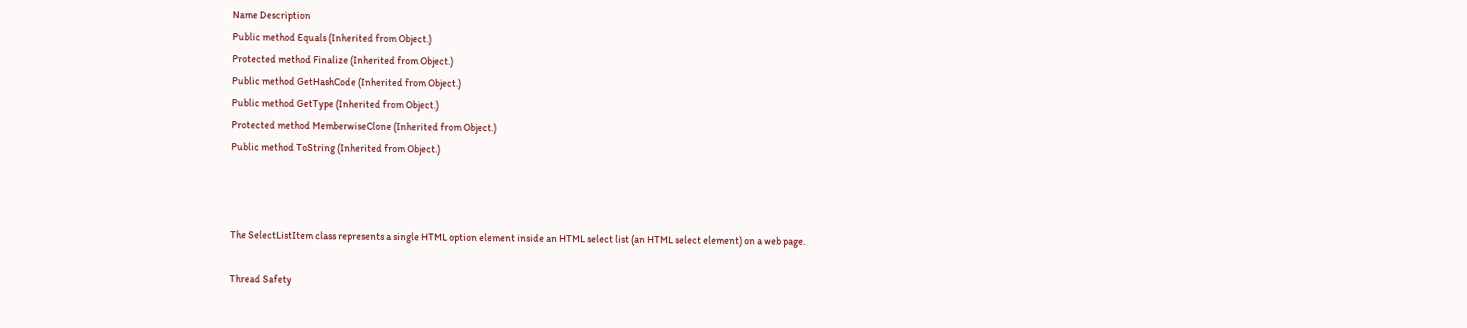Name Description
Public method Equals (Inherited from Object.)
Protected method Finalize (Inherited from Object.)
Public method GetHashCode (Inherited from Object.)
Public method GetType (Inherited from Object.)
Protected method MemberwiseClone (Inherited from Object.)
Public method ToString (Inherited from Object.)



The SelectListItem class represents a single HTML option element inside an HTML select list (an HTML select element) on a web page.

Thread Safety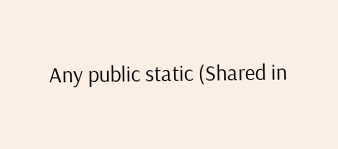Any public static (Shared in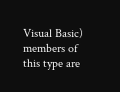Visual Basic) members of this type are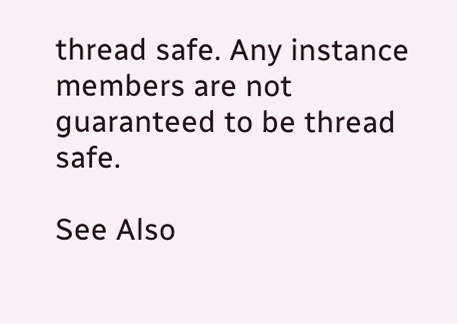thread safe. Any instance members are not guaranteed to be thread safe.

See Also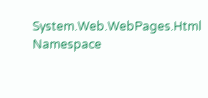System.Web.WebPages.Html Namespace